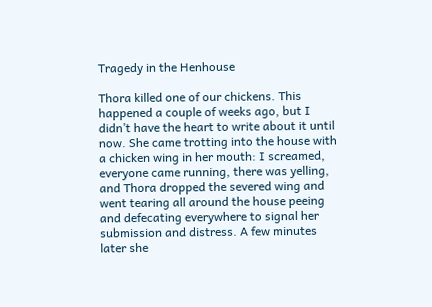Tragedy in the Henhouse

Thora killed one of our chickens. This happened a couple of weeks ago, but I didn’t have the heart to write about it until now. She came trotting into the house with a chicken wing in her mouth: I screamed, everyone came running, there was yelling, and Thora dropped the severed wing and went tearing all around the house peeing and defecating everywhere to signal her submission and distress. A few minutes later she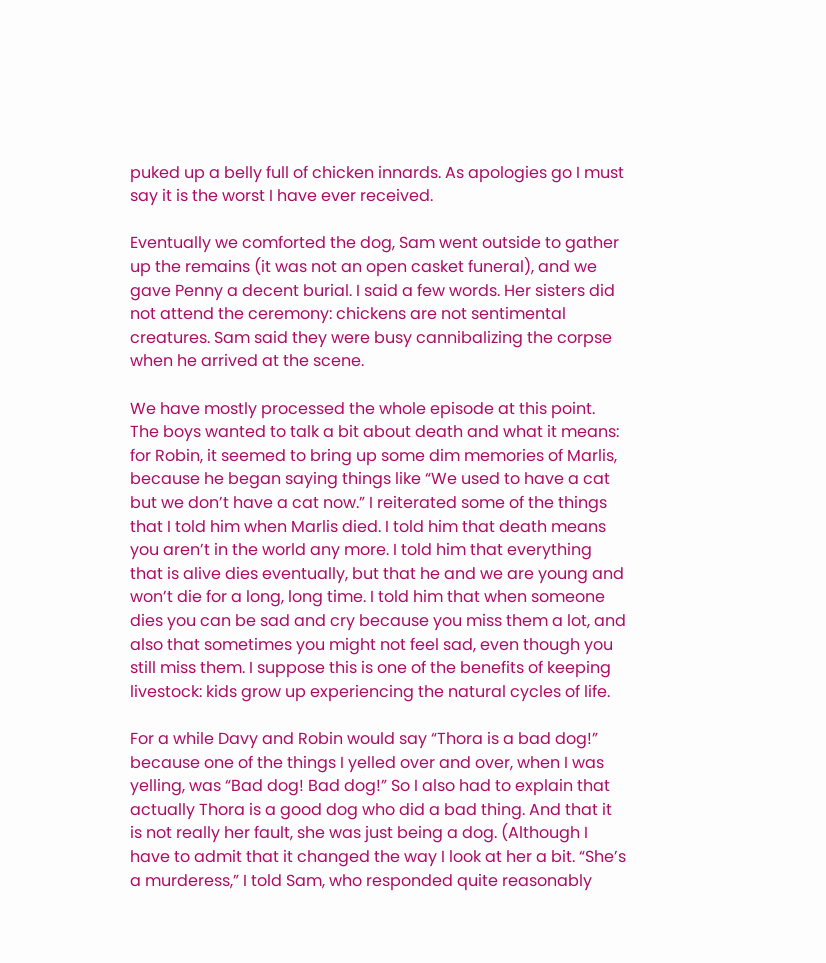puked up a belly full of chicken innards. As apologies go I must say it is the worst I have ever received.

Eventually we comforted the dog, Sam went outside to gather up the remains (it was not an open casket funeral), and we gave Penny a decent burial. I said a few words. Her sisters did not attend the ceremony: chickens are not sentimental creatures. Sam said they were busy cannibalizing the corpse when he arrived at the scene.

We have mostly processed the whole episode at this point. The boys wanted to talk a bit about death and what it means: for Robin, it seemed to bring up some dim memories of Marlis, because he began saying things like “We used to have a cat but we don’t have a cat now.” I reiterated some of the things that I told him when Marlis died. I told him that death means you aren’t in the world any more. I told him that everything that is alive dies eventually, but that he and we are young and won’t die for a long, long time. I told him that when someone dies you can be sad and cry because you miss them a lot, and also that sometimes you might not feel sad, even though you still miss them. I suppose this is one of the benefits of keeping livestock: kids grow up experiencing the natural cycles of life.

For a while Davy and Robin would say “Thora is a bad dog!” because one of the things I yelled over and over, when I was yelling, was “Bad dog! Bad dog!” So I also had to explain that actually Thora is a good dog who did a bad thing. And that it is not really her fault, she was just being a dog. (Although I have to admit that it changed the way I look at her a bit. “She’s a murderess,” I told Sam, who responded quite reasonably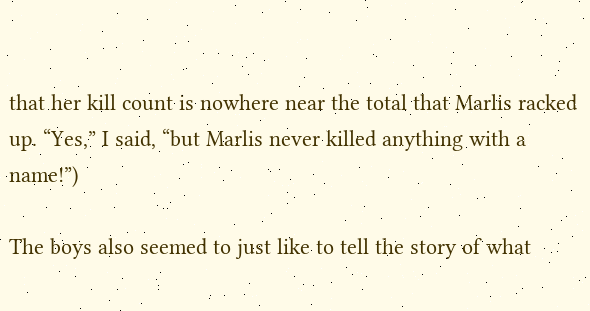that her kill count is nowhere near the total that Marlis racked up. “Yes,” I said, “but Marlis never killed anything with a name!”)

The boys also seemed to just like to tell the story of what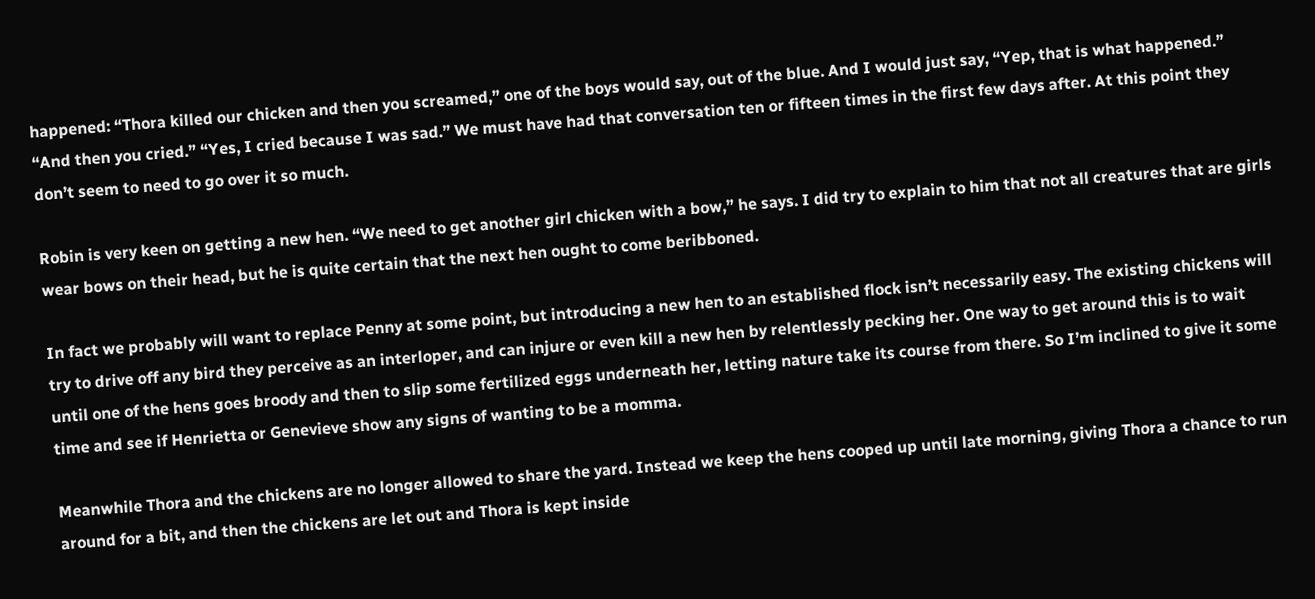happened: “Thora killed our chicken and then you screamed,” one of the boys would say, out of the blue. And I would just say, “Yep, that is what happened.” “And then you cried.” “Yes, I cried because I was sad.” We must have had that conversation ten or fifteen times in the first few days after. At this point they don’t seem to need to go over it so much.

Robin is very keen on getting a new hen. “We need to get another girl chicken with a bow,” he says. I did try to explain to him that not all creatures that are girls wear bows on their head, but he is quite certain that the next hen ought to come beribboned.

In fact we probably will want to replace Penny at some point, but introducing a new hen to an established flock isn’t necessarily easy. The existing chickens will try to drive off any bird they perceive as an interloper, and can injure or even kill a new hen by relentlessly pecking her. One way to get around this is to wait until one of the hens goes broody and then to slip some fertilized eggs underneath her, letting nature take its course from there. So I’m inclined to give it some time and see if Henrietta or Genevieve show any signs of wanting to be a momma.

Meanwhile Thora and the chickens are no longer allowed to share the yard. Instead we keep the hens cooped up until late morning, giving Thora a chance to run around for a bit, and then the chickens are let out and Thora is kept inside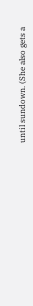until sundown. (She also gets a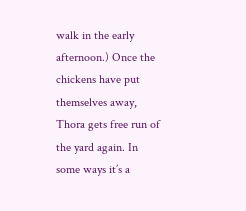walk in the early afternoon.) Once the chickens have put themselves away, Thora gets free run of the yard again. In some ways it’s a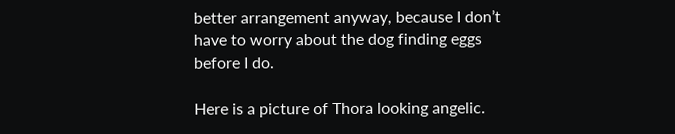better arrangement anyway, because I don’t have to worry about the dog finding eggs before I do.

Here is a picture of Thora looking angelic.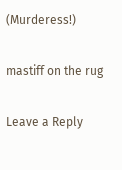(Murderess!)

mastiff on the rug

Leave a Reply